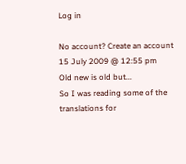Log in

No account? Create an account
15 July 2009 @ 12:55 pm
Old new is old but...
So I was reading some of the translations for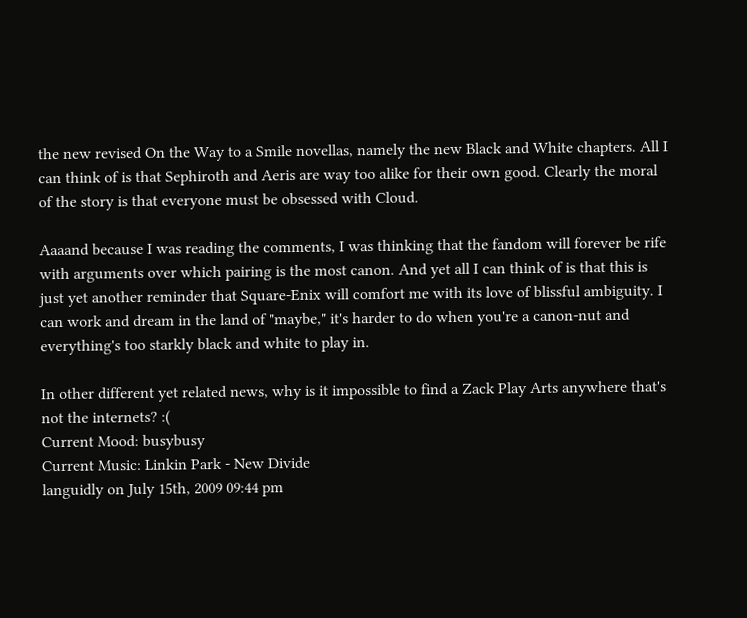the new revised On the Way to a Smile novellas, namely the new Black and White chapters. All I can think of is that Sephiroth and Aeris are way too alike for their own good. Clearly the moral of the story is that everyone must be obsessed with Cloud.

Aaaand because I was reading the comments, I was thinking that the fandom will forever be rife with arguments over which pairing is the most canon. And yet all I can think of is that this is just yet another reminder that Square-Enix will comfort me with its love of blissful ambiguity. I can work and dream in the land of "maybe," it's harder to do when you're a canon-nut and everything's too starkly black and white to play in.

In other different yet related news, why is it impossible to find a Zack Play Arts anywhere that's not the internets? :(
Current Mood: busybusy
Current Music: Linkin Park - New Divide
languidly on July 15th, 2009 09:44 pm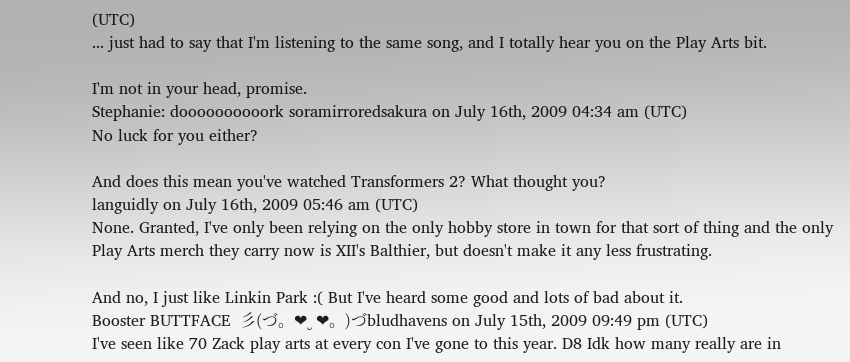(UTC)
... just had to say that I'm listening to the same song, and I totally hear you on the Play Arts bit.

I'm not in your head, promise.
Stephanie: doooooooooork soramirroredsakura on July 16th, 2009 04:34 am (UTC)
No luck for you either?

And does this mean you've watched Transformers 2? What thought you?
languidly on July 16th, 2009 05:46 am (UTC)
None. Granted, I've only been relying on the only hobby store in town for that sort of thing and the only Play Arts merch they carry now is XII's Balthier, but doesn't make it any less frustrating.

And no, I just like Linkin Park :( But I've heard some good and lots of bad about it.
Booster BUTTFACE  彡(づ。❤‿ ❤。)づbludhavens on July 15th, 2009 09:49 pm (UTC)
I've seen like 70 Zack play arts at every con I've gone to this year. D8 Idk how many really are in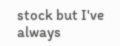stock but I've always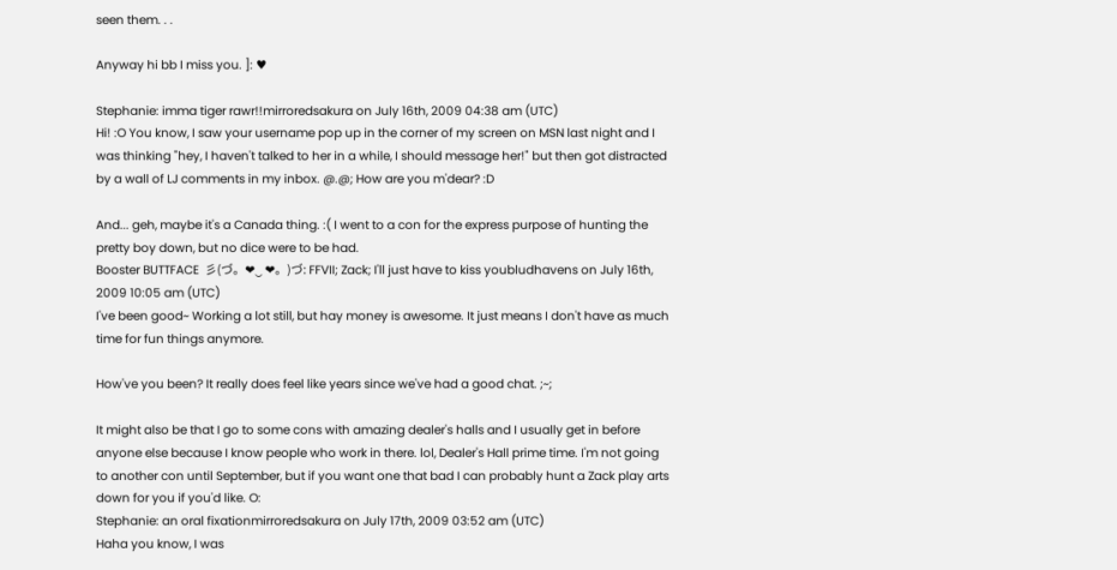seen them. . .

Anyway hi bb I miss you. ]: ♥

Stephanie: imma tiger rawr!!mirroredsakura on July 16th, 2009 04:38 am (UTC)
Hi! :O You know, I saw your username pop up in the corner of my screen on MSN last night and I was thinking "hey, I haven't talked to her in a while, I should message her!" but then got distracted by a wall of LJ comments in my inbox. @.@; How are you m'dear? :D

And... geh, maybe it's a Canada thing. :( I went to a con for the express purpose of hunting the pretty boy down, but no dice were to be had.
Booster BUTTFACE  彡(づ。❤‿ ❤。)づ: FFVII; Zack; I'll just have to kiss youbludhavens on July 16th, 2009 10:05 am (UTC)
I've been good~ Working a lot still, but hay money is awesome. It just means I don't have as much time for fun things anymore.

How've you been? It really does feel like years since we've had a good chat. ;~;

It might also be that I go to some cons with amazing dealer's halls and I usually get in before anyone else because I know people who work in there. lol, Dealer's Hall prime time. I'm not going to another con until September, but if you want one that bad I can probably hunt a Zack play arts down for you if you'd like. O:
Stephanie: an oral fixationmirroredsakura on July 17th, 2009 03:52 am (UTC)
Haha you know, I was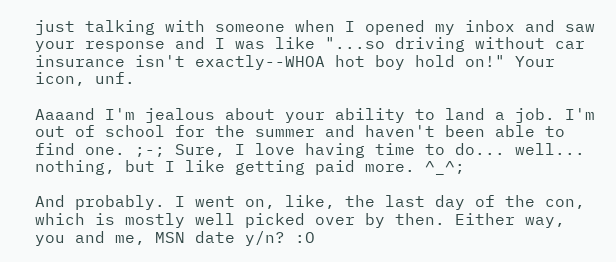just talking with someone when I opened my inbox and saw your response and I was like "...so driving without car insurance isn't exactly--WHOA hot boy hold on!" Your icon, unf.

Aaaand I'm jealous about your ability to land a job. I'm out of school for the summer and haven't been able to find one. ;-; Sure, I love having time to do... well... nothing, but I like getting paid more. ^_^;

And probably. I went on, like, the last day of the con, which is mostly well picked over by then. Either way, you and me, MSN date y/n? :O